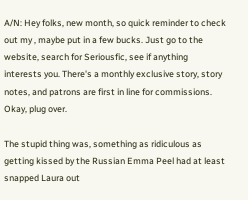A/N: Hey folks, new month, so quick reminder to check out my , maybe put in a few bucks. Just go to the website, search for Seriousfic, see if anything interests you. There's a monthly exclusive story, story notes, and patrons are first in line for commissions. Okay, plug over.

The stupid thing was, something as ridiculous as getting kissed by the Russian Emma Peel had at least snapped Laura out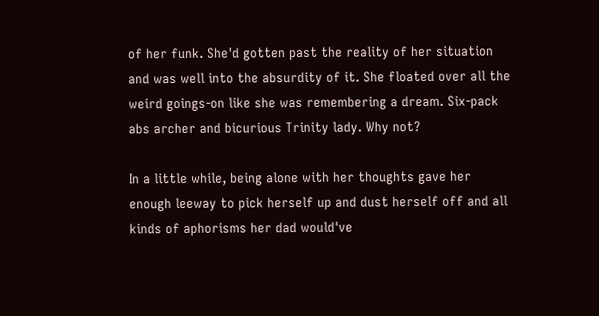of her funk. She'd gotten past the reality of her situation and was well into the absurdity of it. She floated over all the weird goings-on like she was remembering a dream. Six-pack abs archer and bicurious Trinity lady. Why not?

In a little while, being alone with her thoughts gave her enough leeway to pick herself up and dust herself off and all kinds of aphorisms her dad would've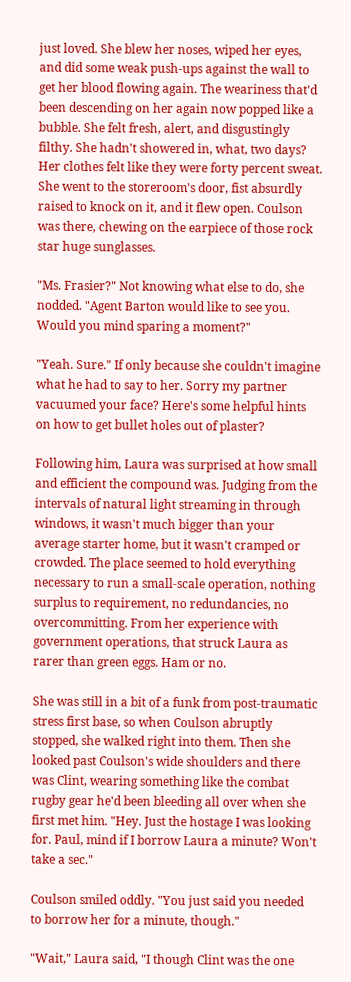just loved. She blew her noses, wiped her eyes, and did some weak push-ups against the wall to get her blood flowing again. The weariness that'd been descending on her again now popped like a bubble. She felt fresh, alert, and disgustingly filthy. She hadn't showered in, what, two days? Her clothes felt like they were forty percent sweat. She went to the storeroom's door, fist absurdly raised to knock on it, and it flew open. Coulson was there, chewing on the earpiece of those rock star huge sunglasses.

"Ms. Frasier?" Not knowing what else to do, she nodded. "Agent Barton would like to see you. Would you mind sparing a moment?"

"Yeah. Sure." If only because she couldn't imagine what he had to say to her. Sorry my partner vacuumed your face? Here's some helpful hints on how to get bullet holes out of plaster?

Following him, Laura was surprised at how small and efficient the compound was. Judging from the intervals of natural light streaming in through windows, it wasn't much bigger than your average starter home, but it wasn't cramped or crowded. The place seemed to hold everything necessary to run a small-scale operation, nothing surplus to requirement, no redundancies, no overcommitting. From her experience with government operations, that struck Laura as rarer than green eggs. Ham or no.

She was still in a bit of a funk from post-traumatic stress first base, so when Coulson abruptly stopped, she walked right into them. Then she looked past Coulson's wide shoulders and there was Clint, wearing something like the combat rugby gear he'd been bleeding all over when she first met him. "Hey. Just the hostage I was looking for. Paul, mind if I borrow Laura a minute? Won't take a sec."

Coulson smiled oddly. "You just said you needed to borrow her for a minute, though."

"Wait," Laura said, "I though Clint was the one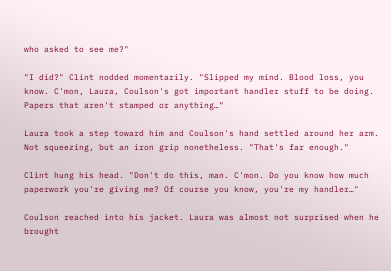who asked to see me?"

"I did?" Clint nodded momentarily. "Slipped my mind. Blood loss, you know. C'mon, Laura, Coulson's got important handler stuff to be doing. Papers that aren't stamped or anything…"

Laura took a step toward him and Coulson's hand settled around her arm. Not squeezing, but an iron grip nonetheless. "That's far enough."

Clint hung his head. "Don't do this, man. C'mon. Do you know how much paperwork you're giving me? Of course you know, you're my handler…"

Coulson reached into his jacket. Laura was almost not surprised when he brought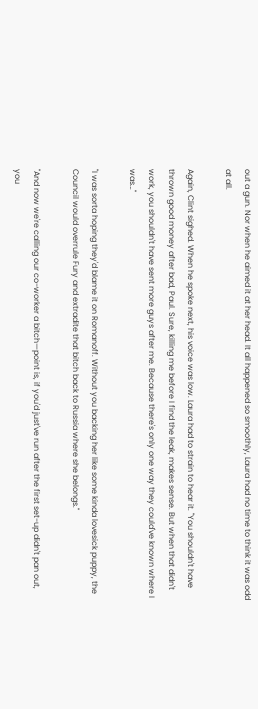out a gun. Nor when he aimed it at her head. It all happened so smoothly, Laura had no time to think it was odd at all.

Again, Clint sighed. When he spoke next, his voice was low. Laura had to strain to hear it. "You shouldn't have thrown good money after bad, Paul. Sure, killing me before I find the leak, makes sense. But when that didn't work, you shouldn't have sent more guys after me. Because there's only one way they could've known where I was…"

"I was sorta hoping they'd blame it on Romanoff. Without you backing her like some kinda lovesick puppy, the Council would overrule Fury and extradite that bitch back to Russia where she belongs."

"And now we're calling our co-worker a bitch—point is, if you'd just've run after the first set-up didn't pan out, you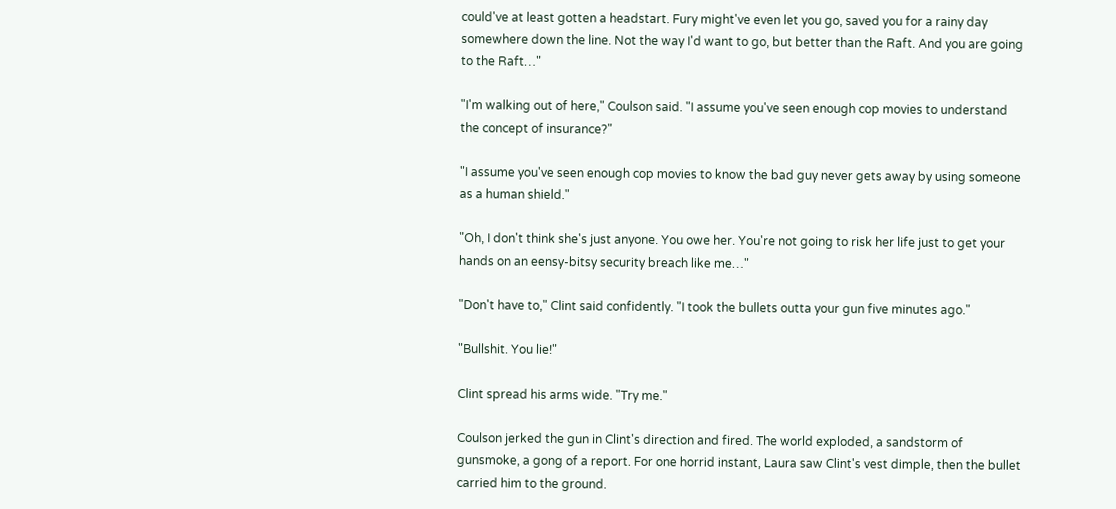could've at least gotten a headstart. Fury might've even let you go, saved you for a rainy day somewhere down the line. Not the way I'd want to go, but better than the Raft. And you are going to the Raft…"

"I'm walking out of here," Coulson said. "I assume you've seen enough cop movies to understand the concept of insurance?"

"I assume you've seen enough cop movies to know the bad guy never gets away by using someone as a human shield."

"Oh, I don't think she's just anyone. You owe her. You're not going to risk her life just to get your hands on an eensy-bitsy security breach like me…"

"Don't have to," Clint said confidently. "I took the bullets outta your gun five minutes ago."

"Bullshit. You lie!"

Clint spread his arms wide. "Try me."

Coulson jerked the gun in Clint's direction and fired. The world exploded, a sandstorm of gunsmoke, a gong of a report. For one horrid instant, Laura saw Clint's vest dimple, then the bullet carried him to the ground.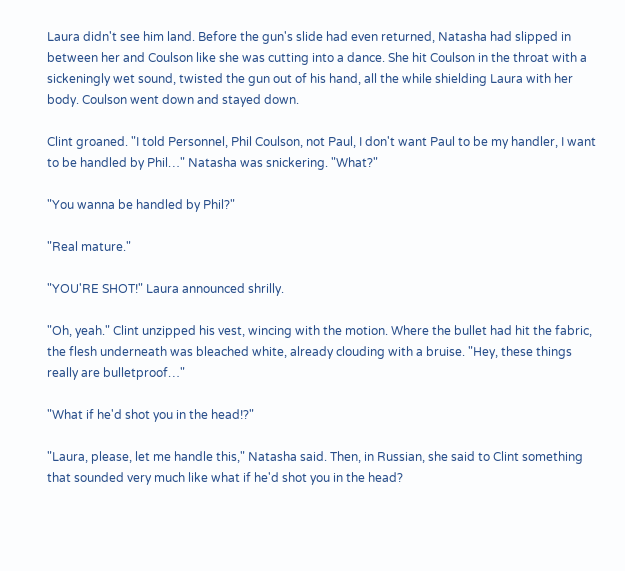Laura didn't see him land. Before the gun's slide had even returned, Natasha had slipped in between her and Coulson like she was cutting into a dance. She hit Coulson in the throat with a sickeningly wet sound, twisted the gun out of his hand, all the while shielding Laura with her body. Coulson went down and stayed down.

Clint groaned. "I told Personnel, Phil Coulson, not Paul, I don't want Paul to be my handler, I want to be handled by Phil…" Natasha was snickering. "What?"

"You wanna be handled by Phil?"

"Real mature."

"YOU'RE SHOT!" Laura announced shrilly.

"Oh, yeah." Clint unzipped his vest, wincing with the motion. Where the bullet had hit the fabric, the flesh underneath was bleached white, already clouding with a bruise. "Hey, these things really are bulletproof…"

"What if he'd shot you in the head!?"

"Laura, please, let me handle this," Natasha said. Then, in Russian, she said to Clint something that sounded very much like what if he'd shot you in the head?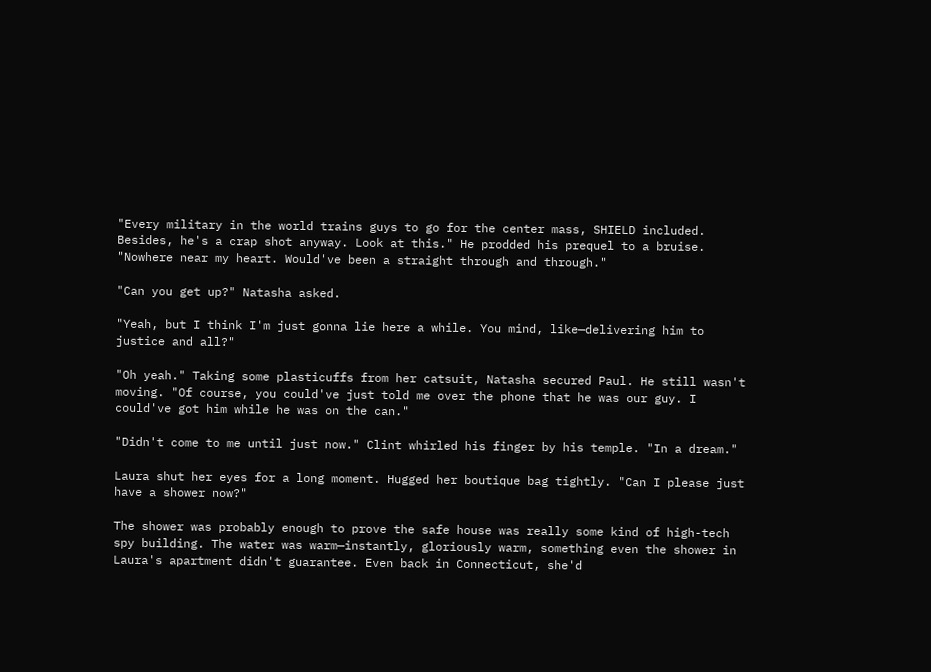"Every military in the world trains guys to go for the center mass, SHIELD included. Besides, he's a crap shot anyway. Look at this." He prodded his prequel to a bruise. "Nowhere near my heart. Would've been a straight through and through."

"Can you get up?" Natasha asked.

"Yeah, but I think I'm just gonna lie here a while. You mind, like—delivering him to justice and all?"

"Oh yeah." Taking some plasticuffs from her catsuit, Natasha secured Paul. He still wasn't moving. "Of course, you could've just told me over the phone that he was our guy. I could've got him while he was on the can."

"Didn't come to me until just now." Clint whirled his finger by his temple. "In a dream."

Laura shut her eyes for a long moment. Hugged her boutique bag tightly. "Can I please just have a shower now?"

The shower was probably enough to prove the safe house was really some kind of high-tech spy building. The water was warm—instantly, gloriously warm, something even the shower in Laura's apartment didn't guarantee. Even back in Connecticut, she'd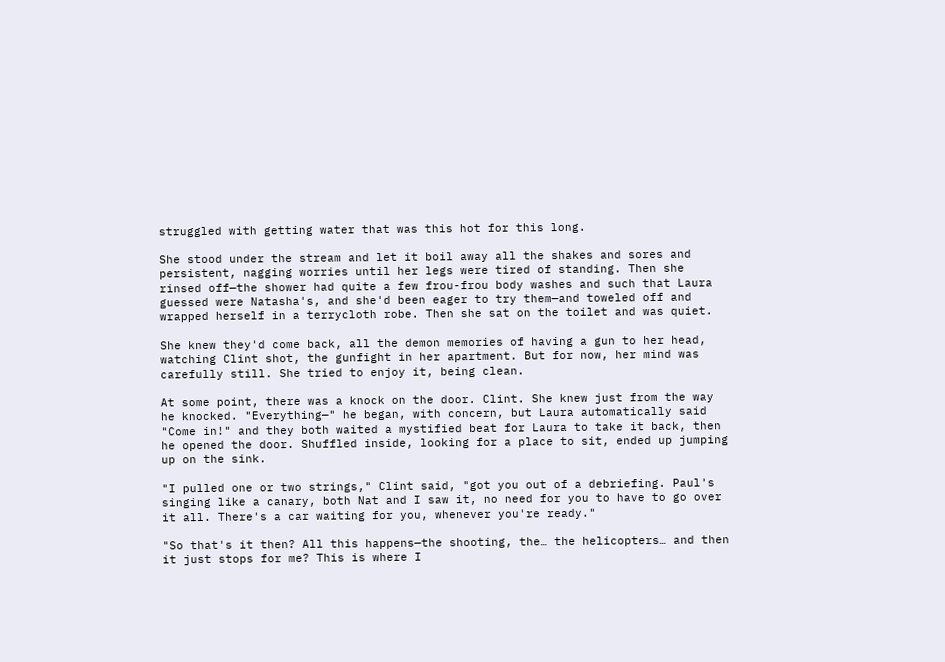struggled with getting water that was this hot for this long.

She stood under the stream and let it boil away all the shakes and sores and persistent, nagging worries until her legs were tired of standing. Then she rinsed off—the shower had quite a few frou-frou body washes and such that Laura guessed were Natasha's, and she'd been eager to try them—and toweled off and wrapped herself in a terrycloth robe. Then she sat on the toilet and was quiet.

She knew they'd come back, all the demon memories of having a gun to her head, watching Clint shot, the gunfight in her apartment. But for now, her mind was carefully still. She tried to enjoy it, being clean.

At some point, there was a knock on the door. Clint. She knew just from the way he knocked. "Everything—" he began, with concern, but Laura automatically said "Come in!" and they both waited a mystified beat for Laura to take it back, then he opened the door. Shuffled inside, looking for a place to sit, ended up jumping up on the sink.

"I pulled one or two strings," Clint said, "got you out of a debriefing. Paul's singing like a canary, both Nat and I saw it, no need for you to have to go over it all. There's a car waiting for you, whenever you're ready."

"So that's it then? All this happens—the shooting, the… the helicopters… and then it just stops for me? This is where I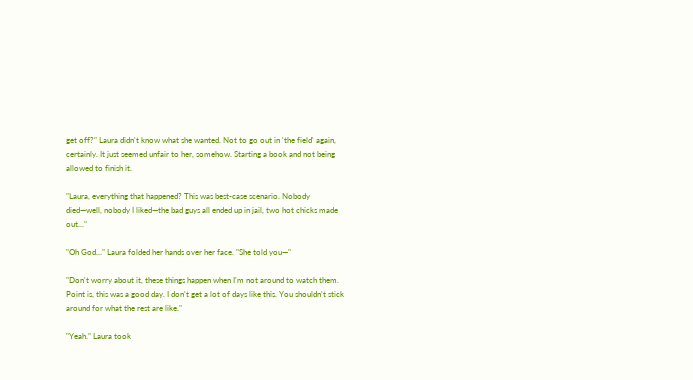get off?" Laura didn't know what she wanted. Not to go out in 'the field' again, certainly. It just seemed unfair to her, somehow. Starting a book and not being allowed to finish it.

"Laura, everything that happened? This was best-case scenario. Nobody died—well, nobody I liked—the bad guys all ended up in jail, two hot chicks made out…"

"Oh God…" Laura folded her hands over her face. "She told you—"

"Don't worry about it, these things happen when I'm not around to watch them. Point is, this was a good day. I don't get a lot of days like this. You shouldn't stick around for what the rest are like."

"Yeah." Laura took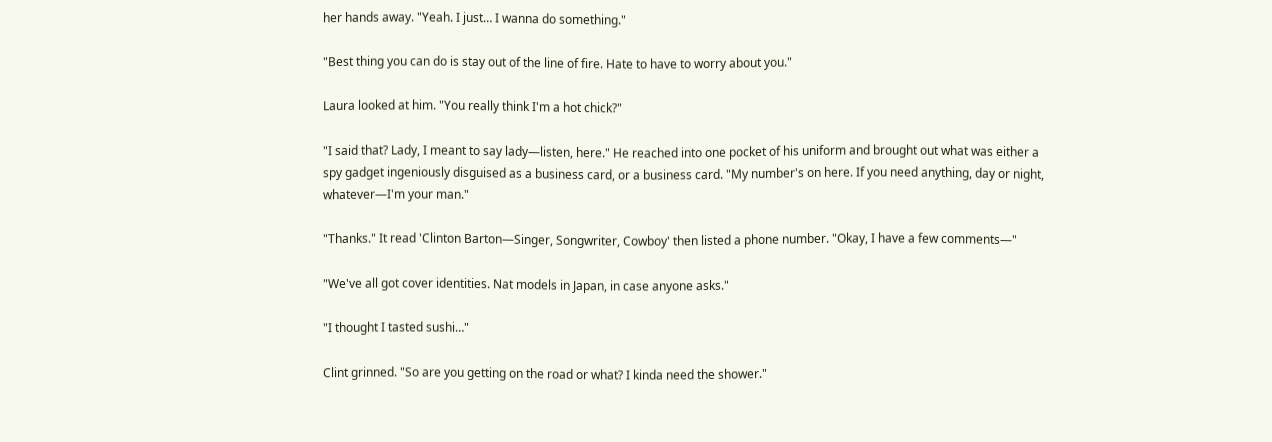her hands away. "Yeah. I just… I wanna do something."

"Best thing you can do is stay out of the line of fire. Hate to have to worry about you."

Laura looked at him. "You really think I'm a hot chick?"

"I said that? Lady, I meant to say lady—listen, here." He reached into one pocket of his uniform and brought out what was either a spy gadget ingeniously disguised as a business card, or a business card. "My number's on here. If you need anything, day or night, whatever—I'm your man."

"Thanks." It read 'Clinton Barton—Singer, Songwriter, Cowboy' then listed a phone number. "Okay, I have a few comments—"

"We've all got cover identities. Nat models in Japan, in case anyone asks."

"I thought I tasted sushi…"

Clint grinned. "So are you getting on the road or what? I kinda need the shower."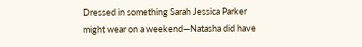Dressed in something Sarah Jessica Parker might wear on a weekend—Natasha did have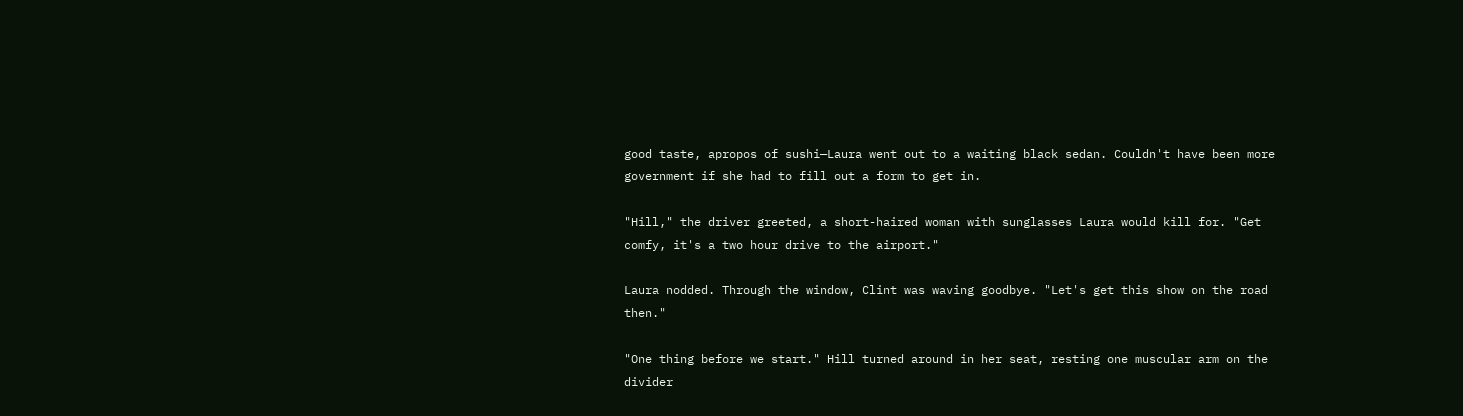good taste, apropos of sushi—Laura went out to a waiting black sedan. Couldn't have been more government if she had to fill out a form to get in.

"Hill," the driver greeted, a short-haired woman with sunglasses Laura would kill for. "Get comfy, it's a two hour drive to the airport."

Laura nodded. Through the window, Clint was waving goodbye. "Let's get this show on the road then."

"One thing before we start." Hill turned around in her seat, resting one muscular arm on the divider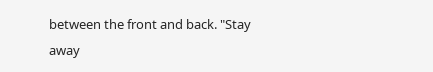between the front and back. "Stay away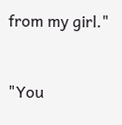from my girl."


"You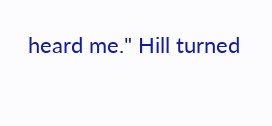heard me." Hill turned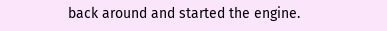back around and started the engine.